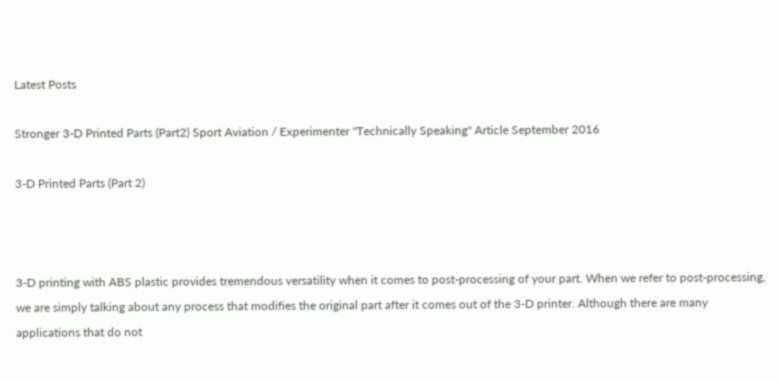Latest Posts

Stronger 3-D Printed Parts (Part2) Sport Aviation / Experimenter "Technically Speaking" Article September 2016

3-D Printed Parts (Part 2)



3-D printing with ABS plastic provides tremendous versatility when it comes to post-processing of your part. When we refer to post-processing, we are simply talking about any process that modifies the original part after it comes out of the 3-D printer. Although there are many applications that do not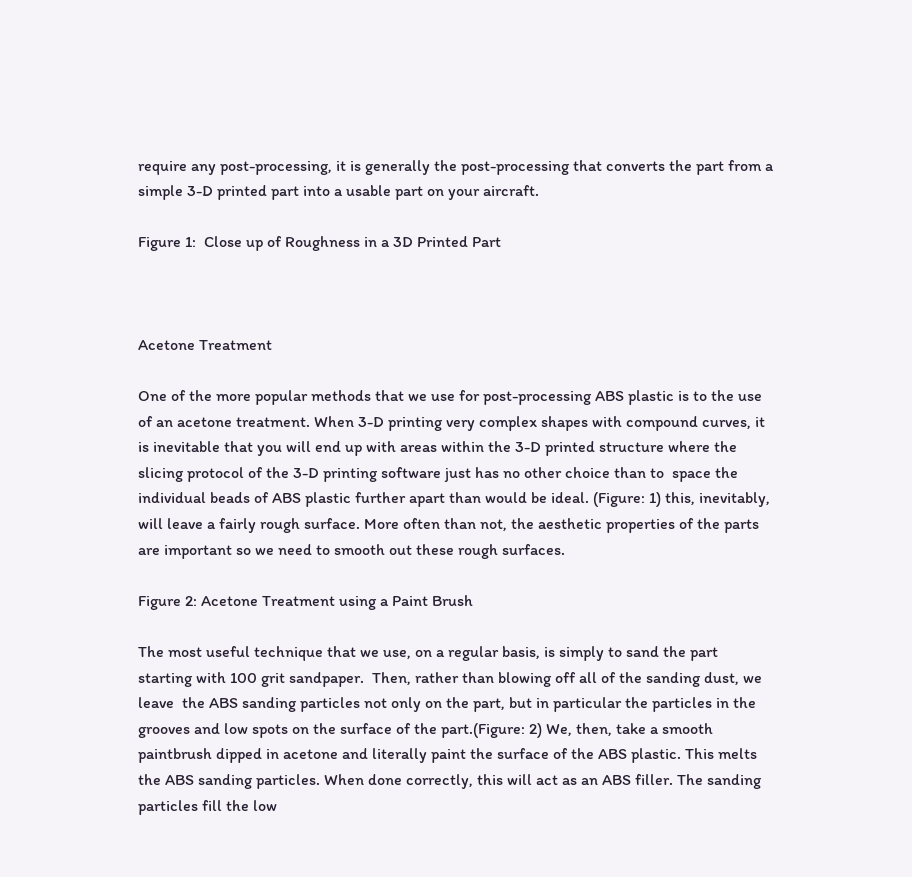require any post-processing, it is generally the post-processing that converts the part from a simple 3-D printed part into a usable part on your aircraft.

Figure 1:  Close up of Roughness in a 3D Printed Part



Acetone Treatment

One of the more popular methods that we use for post-processing ABS plastic is to the use of an acetone treatment. When 3-D printing very complex shapes with compound curves, it is inevitable that you will end up with areas within the 3-D printed structure where the slicing protocol of the 3-D printing software just has no other choice than to  space the individual beads of ABS plastic further apart than would be ideal. (Figure: 1) this, inevitably, will leave a fairly rough surface. More often than not, the aesthetic properties of the parts are important so we need to smooth out these rough surfaces.

Figure 2: Acetone Treatment using a Paint Brush

The most useful technique that we use, on a regular basis, is simply to sand the part starting with 100 grit sandpaper.  Then, rather than blowing off all of the sanding dust, we leave  the ABS sanding particles not only on the part, but in particular the particles in the grooves and low spots on the surface of the part.(Figure: 2) We, then, take a smooth paintbrush dipped in acetone and literally paint the surface of the ABS plastic. This melts the ABS sanding particles. When done correctly, this will act as an ABS filler. The sanding particles fill the low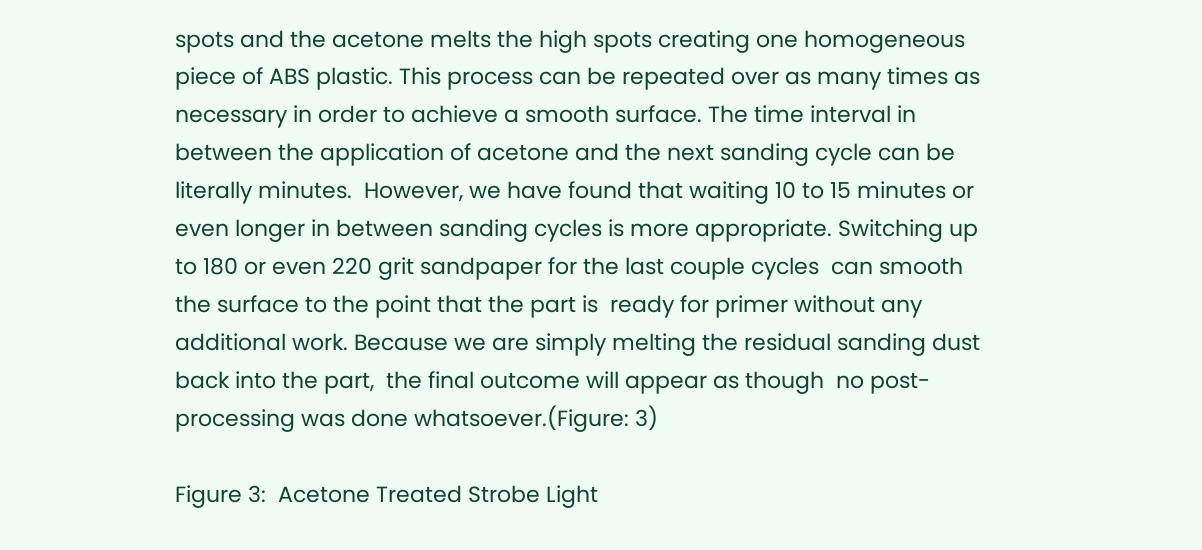spots and the acetone melts the high spots creating one homogeneous piece of ABS plastic. This process can be repeated over as many times as necessary in order to achieve a smooth surface. The time interval in between the application of acetone and the next sanding cycle can be literally minutes.  However, we have found that waiting 10 to 15 minutes or even longer in between sanding cycles is more appropriate. Switching up to 180 or even 220 grit sandpaper for the last couple cycles  can smooth the surface to the point that the part is  ready for primer without any additional work. Because we are simply melting the residual sanding dust back into the part,  the final outcome will appear as though  no post-processing was done whatsoever.(Figure: 3)

Figure 3:  Acetone Treated Strobe Light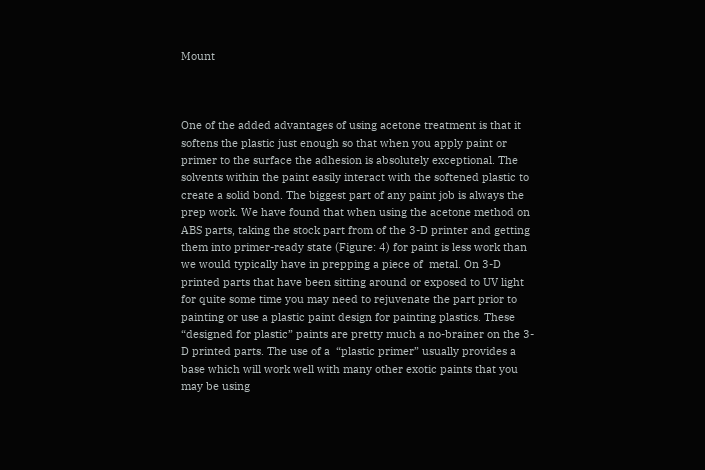Mount



One of the added advantages of using acetone treatment is that it softens the plastic just enough so that when you apply paint or primer to the surface the adhesion is absolutely exceptional. The solvents within the paint easily interact with the softened plastic to create a solid bond. The biggest part of any paint job is always the prep work. We have found that when using the acetone method on ABS parts, taking the stock part from of the 3-D printer and getting them into primer-ready state (Figure: 4) for paint is less work than we would typically have in prepping a piece of  metal. On 3-D printed parts that have been sitting around or exposed to UV light for quite some time you may need to rejuvenate the part prior to painting or use a plastic paint design for painting plastics. These “designed for plastic” paints are pretty much a no-brainer on the 3-D printed parts. The use of a  “plastic primer” usually provides a base which will work well with many other exotic paints that you may be using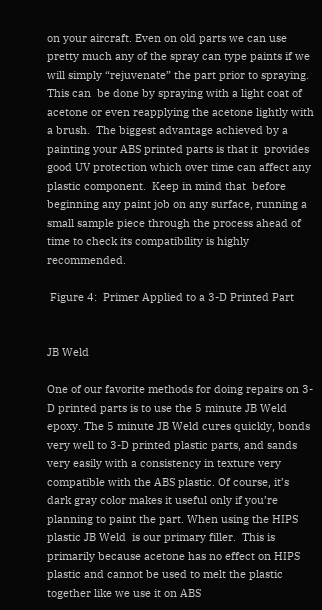on your aircraft. Even on old parts we can use pretty much any of the spray can type paints if we will simply “rejuvenate” the part prior to spraying. This can  be done by spraying with a light coat of acetone or even reapplying the acetone lightly with a brush.  The biggest advantage achieved by a painting your ABS printed parts is that it  provides good UV protection which over time can affect any plastic component.  Keep in mind that  before beginning any paint job on any surface, running a small sample piece through the process ahead of time to check its compatibility is highly recommended.

 Figure 4:  Primer Applied to a 3-D Printed Part


JB Weld

One of our favorite methods for doing repairs on 3-D printed parts is to use the 5 minute JB Weld epoxy. The 5 minute JB Weld cures quickly, bonds very well to 3-D printed plastic parts, and sands very easily with a consistency in texture very compatible with the ABS plastic. Of course, it’s dark gray color makes it useful only if you’re planning to paint the part. When using the HIPS plastic JB Weld  is our primary filler.  This is primarily because acetone has no effect on HIPS plastic and cannot be used to melt the plastic together like we use it on ABS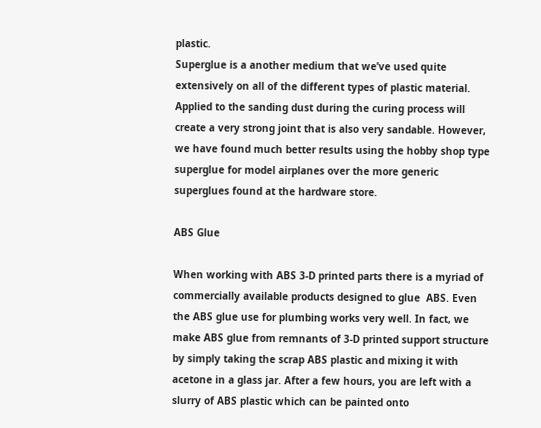plastic.
Superglue is a another medium that we’ve used quite extensively on all of the different types of plastic material.  Applied to the sanding dust during the curing process will create a very strong joint that is also very sandable. However, we have found much better results using the hobby shop type superglue for model airplanes over the more generic superglues found at the hardware store.

ABS Glue

When working with ABS 3-D printed parts there is a myriad of commercially available products designed to glue  ABS. Even the ABS glue use for plumbing works very well. In fact, we make ABS glue from remnants of 3-D printed support structure by simply taking the scrap ABS plastic and mixing it with acetone in a glass jar. After a few hours, you are left with a slurry of ABS plastic which can be painted onto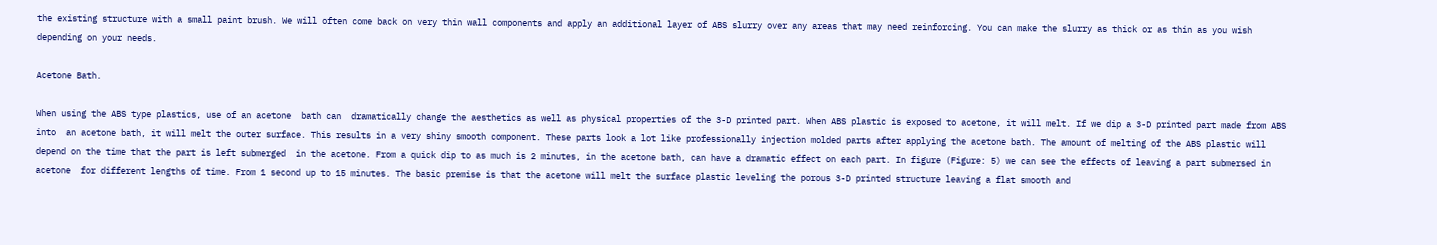the existing structure with a small paint brush. We will often come back on very thin wall components and apply an additional layer of ABS slurry over any areas that may need reinforcing. You can make the slurry as thick or as thin as you wish depending on your needs.

Acetone Bath.

When using the ABS type plastics, use of an acetone  bath can  dramatically change the aesthetics as well as physical properties of the 3-D printed part. When ABS plastic is exposed to acetone, it will melt. If we dip a 3-D printed part made from ABS into  an acetone bath, it will melt the outer surface. This results in a very shiny smooth component. These parts look a lot like professionally injection molded parts after applying the acetone bath. The amount of melting of the ABS plastic will depend on the time that the part is left submerged  in the acetone. From a quick dip to as much is 2 minutes, in the acetone bath, can have a dramatic effect on each part. In figure (Figure: 5) we can see the effects of leaving a part submersed in acetone  for different lengths of time. From 1 second up to 15 minutes. The basic premise is that the acetone will melt the surface plastic leveling the porous 3-D printed structure leaving a flat smooth and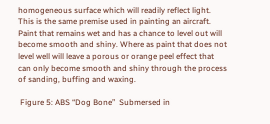homogeneous surface which will readily reflect light. This is the same premise used in painting an aircraft. Paint that remains wet and has a chance to level out will become smooth and shiny. Where as paint that does not level well will leave a porous or orange peel effect that can only become smooth and shiny through the process of sanding, buffing and waxing.

 Figure 5: ABS “Dog Bone”  Submersed in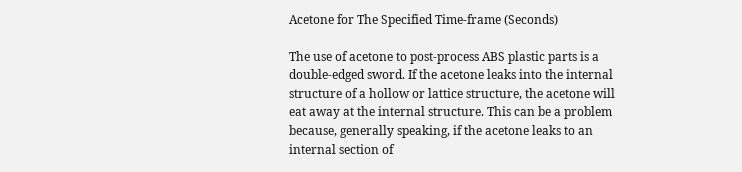Acetone for The Specified Time-frame (Seconds)

The use of acetone to post-process ABS plastic parts is a double-edged sword. If the acetone leaks into the internal structure of a hollow or lattice structure, the acetone will eat away at the internal structure. This can be a problem because, generally speaking, if the acetone leaks to an internal section of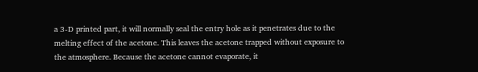a 3-D printed part, it will normally seal the entry hole as it penetrates due to the melting effect of the acetone. This leaves the acetone trapped without exposure to the atmosphere. Because the acetone cannot evaporate, it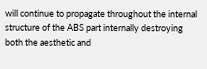will continue to propagate throughout the internal structure of the ABS part internally destroying both the aesthetic and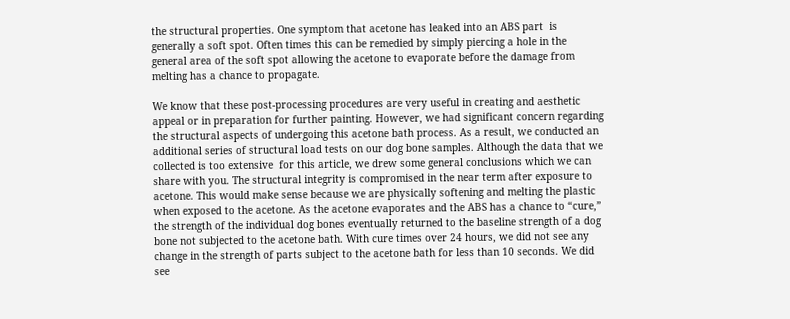the structural properties. One symptom that acetone has leaked into an ABS part  is generally a soft spot. Often times this can be remedied by simply piercing a hole in the general area of the soft spot allowing the acetone to evaporate before the damage from melting has a chance to propagate.

We know that these post-processing procedures are very useful in creating and aesthetic appeal or in preparation for further painting. However, we had significant concern regarding the structural aspects of undergoing this acetone bath process. As a result, we conducted an additional series of structural load tests on our dog bone samples. Although the data that we collected is too extensive  for this article, we drew some general conclusions which we can share with you. The structural integrity is compromised in the near term after exposure to acetone. This would make sense because we are physically softening and melting the plastic when exposed to the acetone. As the acetone evaporates and the ABS has a chance to “cure,” the strength of the individual dog bones eventually returned to the baseline strength of a dog bone not subjected to the acetone bath. With cure times over 24 hours, we did not see any change in the strength of parts subject to the acetone bath for less than 10 seconds. We did see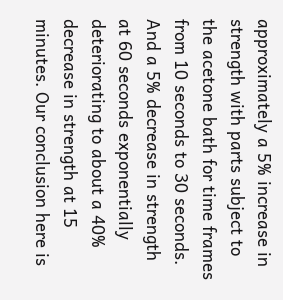approximately a 5% increase in strength with parts subject to the acetone bath for time frames from 10 seconds to 30 seconds. And a 5% decrease in strength at 60 seconds exponentially deteriorating to about a 40% decrease in strength at 15 minutes. Our conclusion here is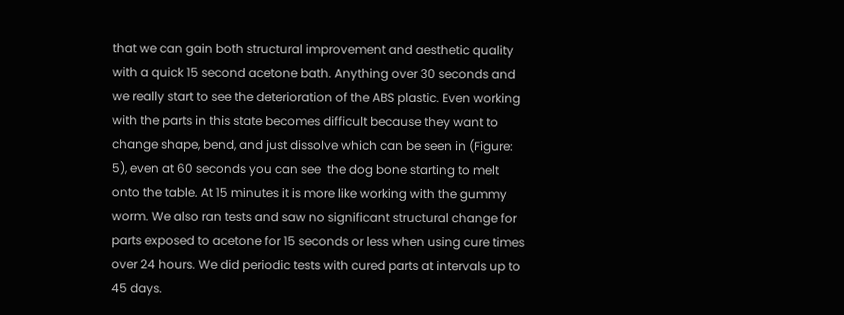that we can gain both structural improvement and aesthetic quality with a quick 15 second acetone bath. Anything over 30 seconds and we really start to see the deterioration of the ABS plastic. Even working with the parts in this state becomes difficult because they want to change shape, bend, and just dissolve which can be seen in (Figure: 5), even at 60 seconds you can see  the dog bone starting to melt onto the table. At 15 minutes it is more like working with the gummy worm. We also ran tests and saw no significant structural change for parts exposed to acetone for 15 seconds or less when using cure times over 24 hours. We did periodic tests with cured parts at intervals up to 45 days.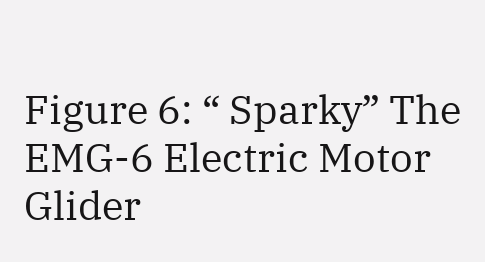Figure 6: “ Sparky” The EMG-6 Electric Motor Glider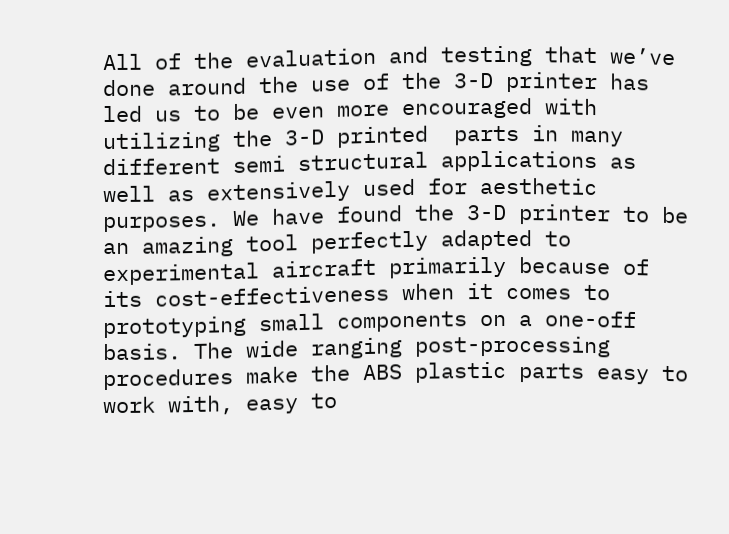All of the evaluation and testing that we’ve done around the use of the 3-D printer has led us to be even more encouraged with utilizing the 3-D printed  parts in many different semi structural applications as well as extensively used for aesthetic purposes. We have found the 3-D printer to be an amazing tool perfectly adapted to experimental aircraft primarily because of its cost-effectiveness when it comes to prototyping small components on a one-off basis. The wide ranging post-processing procedures make the ABS plastic parts easy to work with, easy to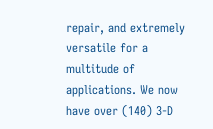repair, and extremely versatile for a multitude of applications. We now have over (140) 3-D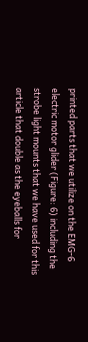printed parts that we utilize on the EMG-6 electric motor glider (Figure: 6) including the strobe light mounts that we have used for this article that double as the eyeballs for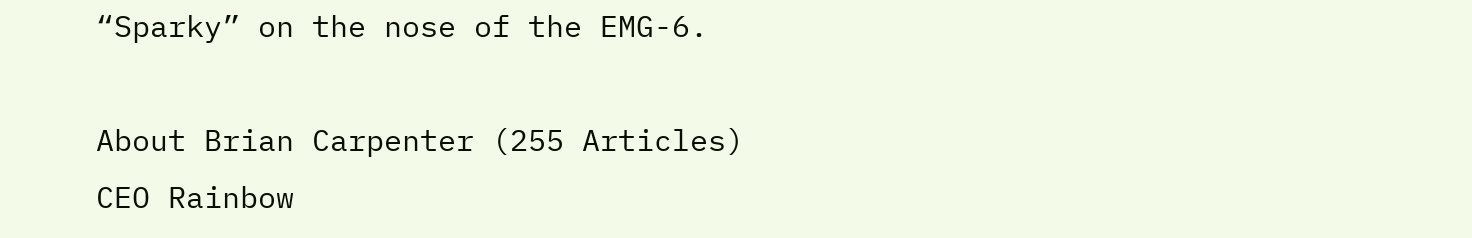“Sparky” on the nose of the EMG-6.

About Brian Carpenter (255 Articles)
CEO Rainbow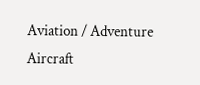Aviation / Adventure Aircraft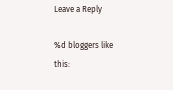Leave a Reply

%d bloggers like this: